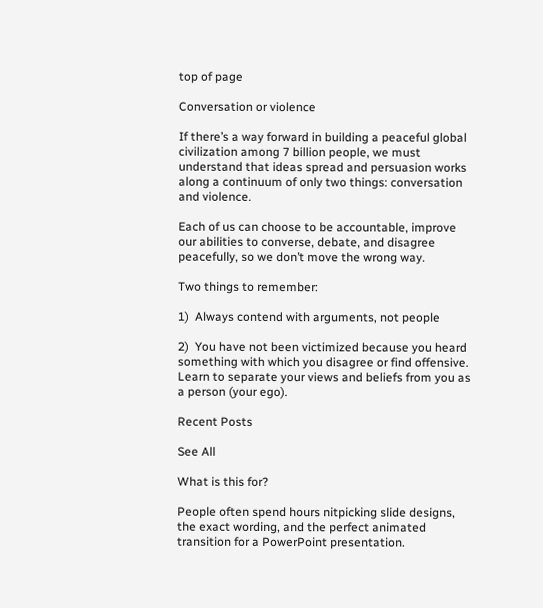top of page

Conversation or violence

If there’s a way forward in building a peaceful global civilization among 7 billion people, we must understand that ideas spread and persuasion works along a continuum of only two things: conversation and violence.

Each of us can choose to be accountable, improve our abilities to converse, debate, and disagree peacefully, so we don’t move the wrong way.

Two things to remember:

1)  Always contend with arguments, not people

2)  You have not been victimized because you heard something with which you disagree or find offensive.   Learn to separate your views and beliefs from you as a person (your ego).

Recent Posts

See All

What is this for?

People often spend hours nitpicking slide designs, the exact wording, and the perfect animated transition for a PowerPoint presentation.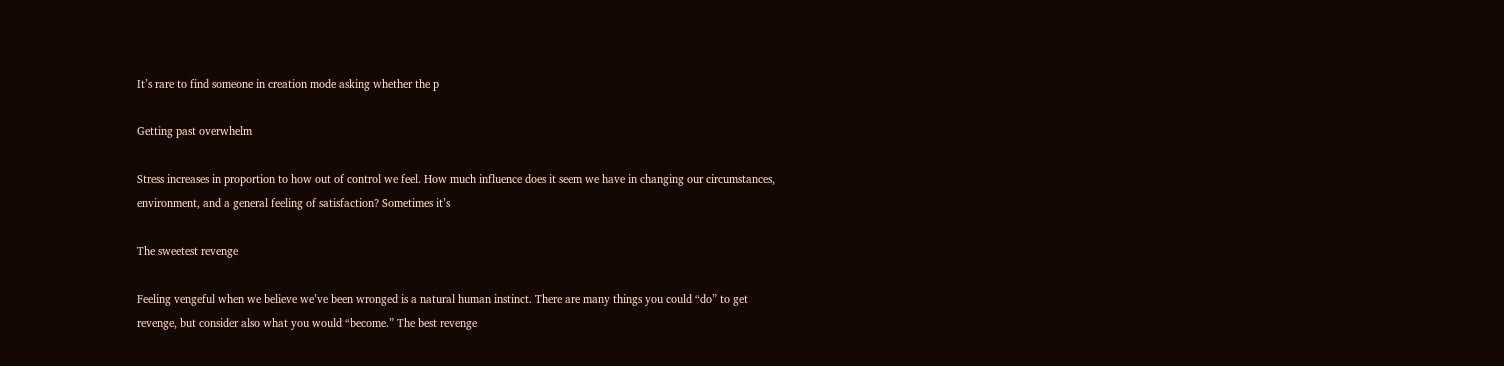It’s rare to find someone in creation mode asking whether the p

Getting past overwhelm

Stress increases in proportion to how out of control we feel. How much influence does it seem we have in changing our circumstances, environment, and a general feeling of satisfaction? Sometimes it’s

The sweetest revenge

Feeling vengeful when we believe we’ve been wronged is a natural human instinct. There are many things you could “do” to get revenge, but consider also what you would “become.” The best revenge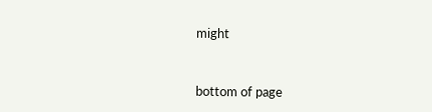might


bottom of page